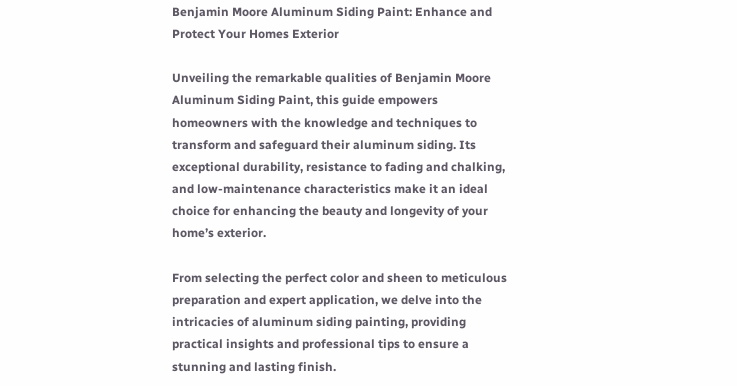Benjamin Moore Aluminum Siding Paint: Enhance and Protect Your Homes Exterior

Unveiling the remarkable qualities of Benjamin Moore Aluminum Siding Paint, this guide empowers homeowners with the knowledge and techniques to transform and safeguard their aluminum siding. Its exceptional durability, resistance to fading and chalking, and low-maintenance characteristics make it an ideal choice for enhancing the beauty and longevity of your home’s exterior.

From selecting the perfect color and sheen to meticulous preparation and expert application, we delve into the intricacies of aluminum siding painting, providing practical insights and professional tips to ensure a stunning and lasting finish.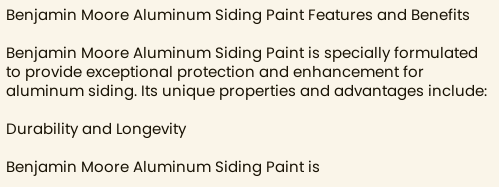Benjamin Moore Aluminum Siding Paint Features and Benefits

Benjamin Moore Aluminum Siding Paint is specially formulated to provide exceptional protection and enhancement for aluminum siding. Its unique properties and advantages include:

Durability and Longevity

Benjamin Moore Aluminum Siding Paint is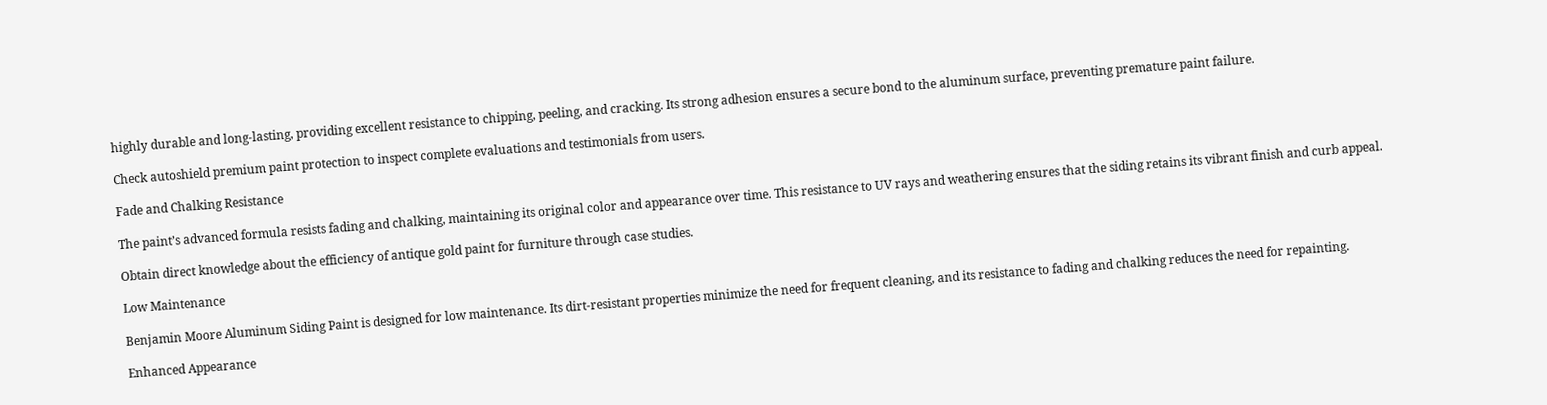highly durable and long-lasting, providing excellent resistance to chipping, peeling, and cracking. Its strong adhesion ensures a secure bond to the aluminum surface, preventing premature paint failure.

Check autoshield premium paint protection to inspect complete evaluations and testimonials from users.

Fade and Chalking Resistance

The paint’s advanced formula resists fading and chalking, maintaining its original color and appearance over time. This resistance to UV rays and weathering ensures that the siding retains its vibrant finish and curb appeal.

Obtain direct knowledge about the efficiency of antique gold paint for furniture through case studies.

Low Maintenance

Benjamin Moore Aluminum Siding Paint is designed for low maintenance. Its dirt-resistant properties minimize the need for frequent cleaning, and its resistance to fading and chalking reduces the need for repainting.

Enhanced Appearance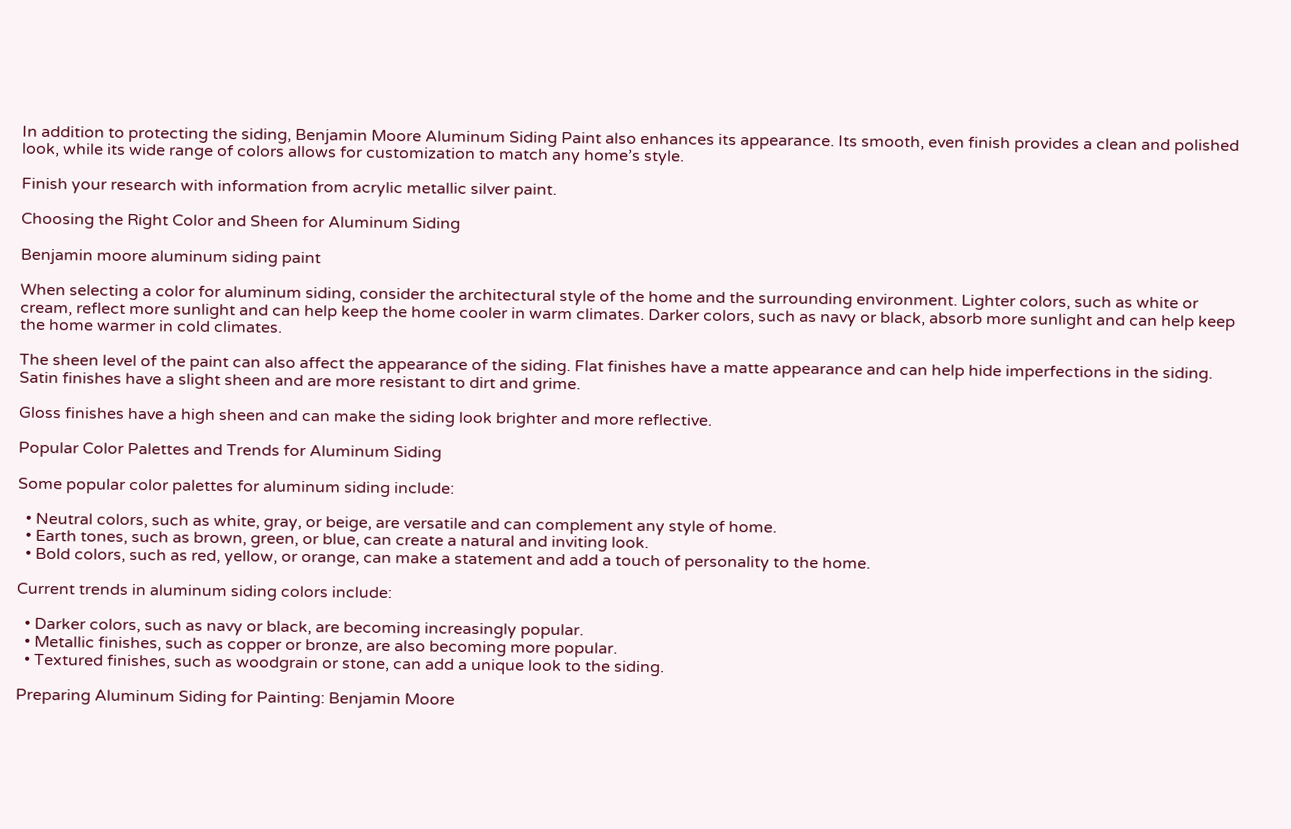In addition to protecting the siding, Benjamin Moore Aluminum Siding Paint also enhances its appearance. Its smooth, even finish provides a clean and polished look, while its wide range of colors allows for customization to match any home’s style.

Finish your research with information from acrylic metallic silver paint.

Choosing the Right Color and Sheen for Aluminum Siding

Benjamin moore aluminum siding paint

When selecting a color for aluminum siding, consider the architectural style of the home and the surrounding environment. Lighter colors, such as white or cream, reflect more sunlight and can help keep the home cooler in warm climates. Darker colors, such as navy or black, absorb more sunlight and can help keep the home warmer in cold climates.

The sheen level of the paint can also affect the appearance of the siding. Flat finishes have a matte appearance and can help hide imperfections in the siding. Satin finishes have a slight sheen and are more resistant to dirt and grime.

Gloss finishes have a high sheen and can make the siding look brighter and more reflective.

Popular Color Palettes and Trends for Aluminum Siding

Some popular color palettes for aluminum siding include:

  • Neutral colors, such as white, gray, or beige, are versatile and can complement any style of home.
  • Earth tones, such as brown, green, or blue, can create a natural and inviting look.
  • Bold colors, such as red, yellow, or orange, can make a statement and add a touch of personality to the home.

Current trends in aluminum siding colors include:

  • Darker colors, such as navy or black, are becoming increasingly popular.
  • Metallic finishes, such as copper or bronze, are also becoming more popular.
  • Textured finishes, such as woodgrain or stone, can add a unique look to the siding.

Preparing Aluminum Siding for Painting: Benjamin Moore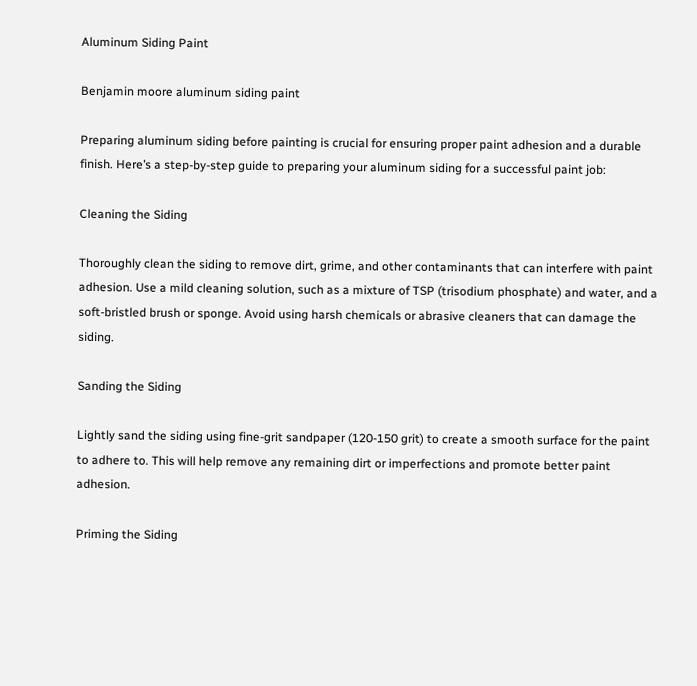Aluminum Siding Paint

Benjamin moore aluminum siding paint

Preparing aluminum siding before painting is crucial for ensuring proper paint adhesion and a durable finish. Here’s a step-by-step guide to preparing your aluminum siding for a successful paint job:

Cleaning the Siding

Thoroughly clean the siding to remove dirt, grime, and other contaminants that can interfere with paint adhesion. Use a mild cleaning solution, such as a mixture of TSP (trisodium phosphate) and water, and a soft-bristled brush or sponge. Avoid using harsh chemicals or abrasive cleaners that can damage the siding.

Sanding the Siding

Lightly sand the siding using fine-grit sandpaper (120-150 grit) to create a smooth surface for the paint to adhere to. This will help remove any remaining dirt or imperfections and promote better paint adhesion.

Priming the Siding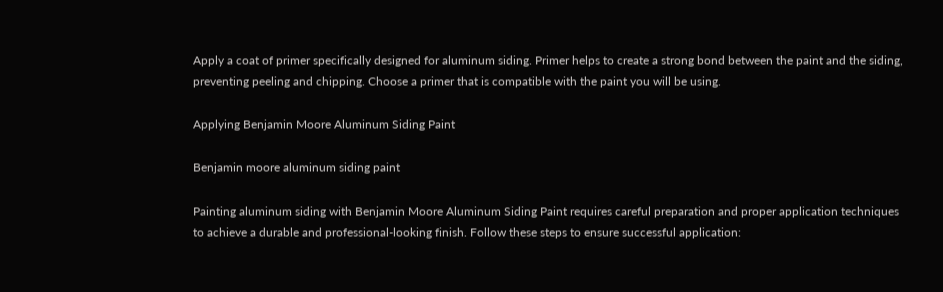Apply a coat of primer specifically designed for aluminum siding. Primer helps to create a strong bond between the paint and the siding, preventing peeling and chipping. Choose a primer that is compatible with the paint you will be using.

Applying Benjamin Moore Aluminum Siding Paint

Benjamin moore aluminum siding paint

Painting aluminum siding with Benjamin Moore Aluminum Siding Paint requires careful preparation and proper application techniques to achieve a durable and professional-looking finish. Follow these steps to ensure successful application: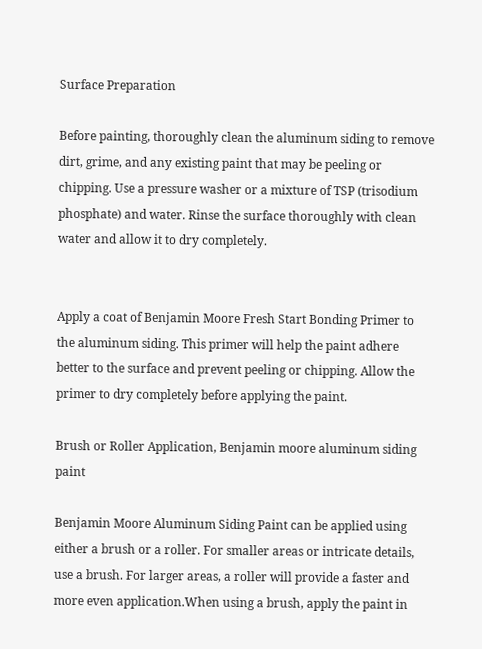Surface Preparation

Before painting, thoroughly clean the aluminum siding to remove dirt, grime, and any existing paint that may be peeling or chipping. Use a pressure washer or a mixture of TSP (trisodium phosphate) and water. Rinse the surface thoroughly with clean water and allow it to dry completely.


Apply a coat of Benjamin Moore Fresh Start Bonding Primer to the aluminum siding. This primer will help the paint adhere better to the surface and prevent peeling or chipping. Allow the primer to dry completely before applying the paint.

Brush or Roller Application, Benjamin moore aluminum siding paint

Benjamin Moore Aluminum Siding Paint can be applied using either a brush or a roller. For smaller areas or intricate details, use a brush. For larger areas, a roller will provide a faster and more even application.When using a brush, apply the paint in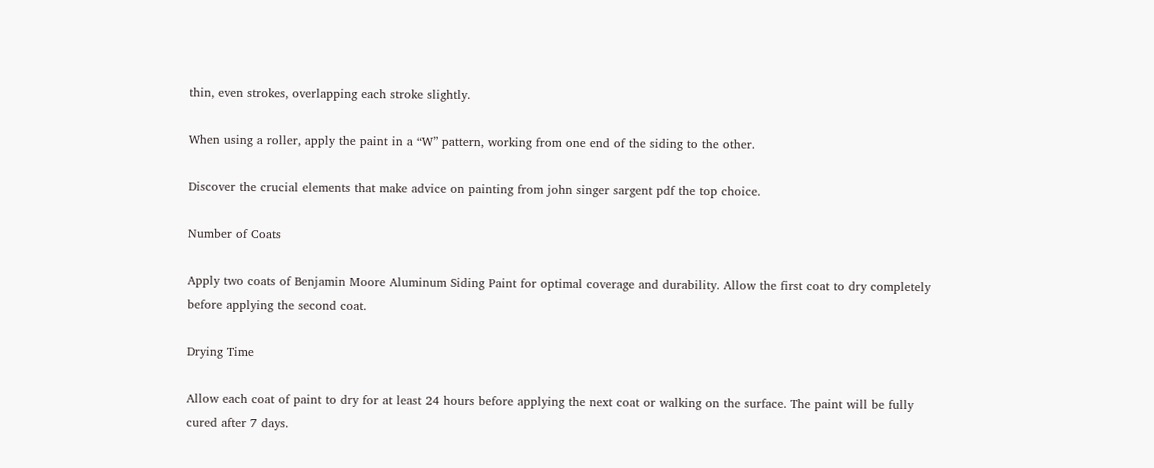thin, even strokes, overlapping each stroke slightly.

When using a roller, apply the paint in a “W” pattern, working from one end of the siding to the other.

Discover the crucial elements that make advice on painting from john singer sargent pdf the top choice.

Number of Coats

Apply two coats of Benjamin Moore Aluminum Siding Paint for optimal coverage and durability. Allow the first coat to dry completely before applying the second coat.

Drying Time

Allow each coat of paint to dry for at least 24 hours before applying the next coat or walking on the surface. The paint will be fully cured after 7 days.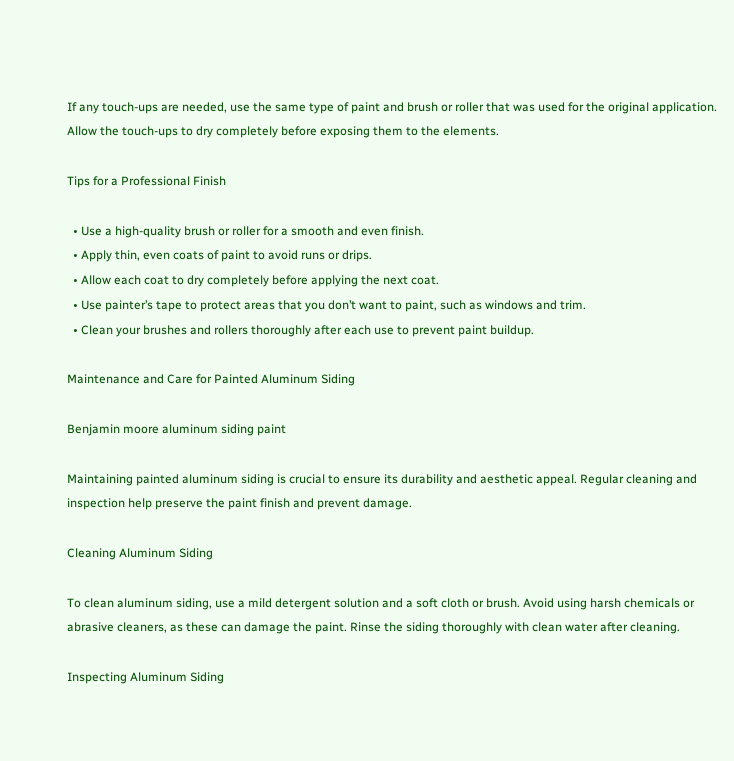If any touch-ups are needed, use the same type of paint and brush or roller that was used for the original application. Allow the touch-ups to dry completely before exposing them to the elements.

Tips for a Professional Finish

  • Use a high-quality brush or roller for a smooth and even finish.
  • Apply thin, even coats of paint to avoid runs or drips.
  • Allow each coat to dry completely before applying the next coat.
  • Use painter’s tape to protect areas that you don’t want to paint, such as windows and trim.
  • Clean your brushes and rollers thoroughly after each use to prevent paint buildup.

Maintenance and Care for Painted Aluminum Siding

Benjamin moore aluminum siding paint

Maintaining painted aluminum siding is crucial to ensure its durability and aesthetic appeal. Regular cleaning and inspection help preserve the paint finish and prevent damage.

Cleaning Aluminum Siding

To clean aluminum siding, use a mild detergent solution and a soft cloth or brush. Avoid using harsh chemicals or abrasive cleaners, as these can damage the paint. Rinse the siding thoroughly with clean water after cleaning.

Inspecting Aluminum Siding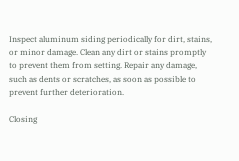Inspect aluminum siding periodically for dirt, stains, or minor damage. Clean any dirt or stains promptly to prevent them from setting. Repair any damage, such as dents or scratches, as soon as possible to prevent further deterioration.

Closing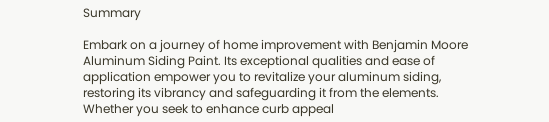Summary

Embark on a journey of home improvement with Benjamin Moore Aluminum Siding Paint. Its exceptional qualities and ease of application empower you to revitalize your aluminum siding, restoring its vibrancy and safeguarding it from the elements. Whether you seek to enhance curb appeal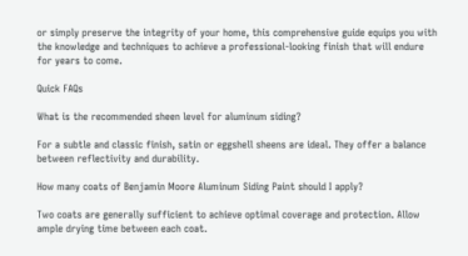or simply preserve the integrity of your home, this comprehensive guide equips you with the knowledge and techniques to achieve a professional-looking finish that will endure for years to come.

Quick FAQs

What is the recommended sheen level for aluminum siding?

For a subtle and classic finish, satin or eggshell sheens are ideal. They offer a balance between reflectivity and durability.

How many coats of Benjamin Moore Aluminum Siding Paint should I apply?

Two coats are generally sufficient to achieve optimal coverage and protection. Allow ample drying time between each coat.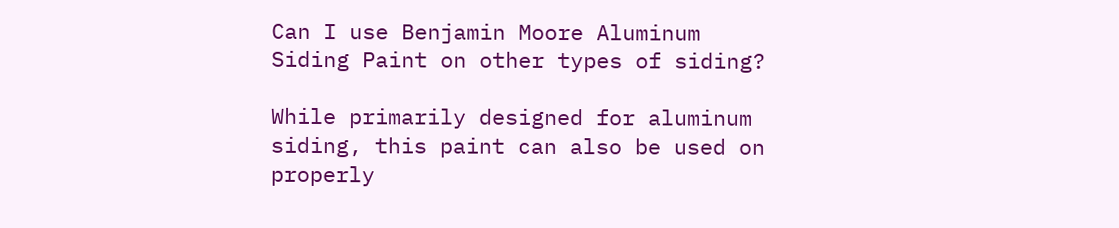Can I use Benjamin Moore Aluminum Siding Paint on other types of siding?

While primarily designed for aluminum siding, this paint can also be used on properly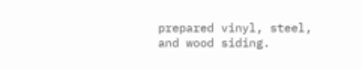prepared vinyl, steel, and wood siding.